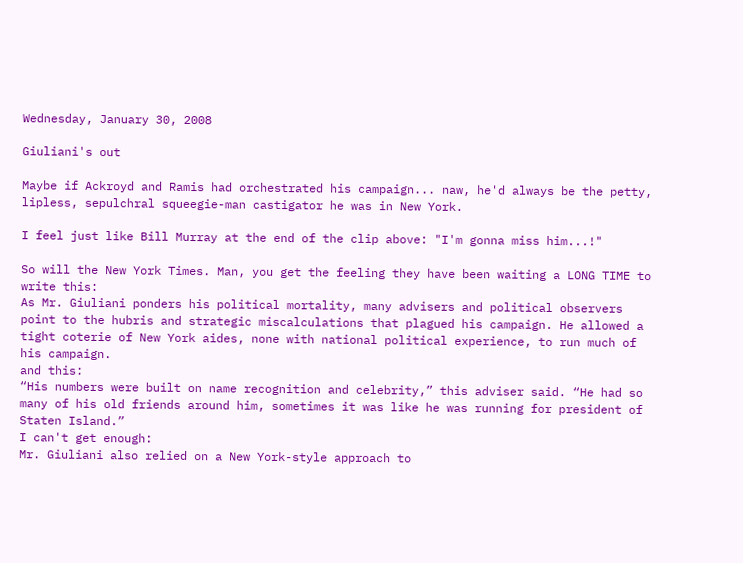Wednesday, January 30, 2008

Giuliani's out

Maybe if Ackroyd and Ramis had orchestrated his campaign... naw, he'd always be the petty, lipless, sepulchral squeegie-man castigator he was in New York.

I feel just like Bill Murray at the end of the clip above: "I'm gonna miss him...!"

So will the New York Times. Man, you get the feeling they have been waiting a LONG TIME to write this:
As Mr. Giuliani ponders his political mortality, many advisers and political observers point to the hubris and strategic miscalculations that plagued his campaign. He allowed a tight coterie of New York aides, none with national political experience, to run much of his campaign.
and this:
“His numbers were built on name recognition and celebrity,” this adviser said. “He had so many of his old friends around him, sometimes it was like he was running for president of Staten Island.”
I can't get enough:
Mr. Giuliani also relied on a New York-style approach to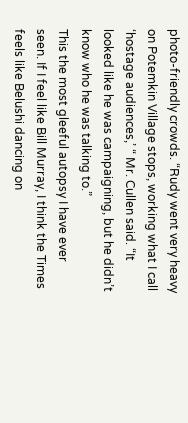photo-friendly crowds. “Rudy went very heavy on Potemkin Village stops, working what I call ‘hostage audiences,’ “ Mr. Cullen said. “It looked like he was campaigning, but he didn’t know who he was talking to.”
This the most gleeful autopsy I have ever seen. If I feel like Bill Murray, I think the Times feels like Belushi dancing on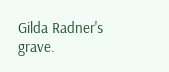Gilda Radner's grave.